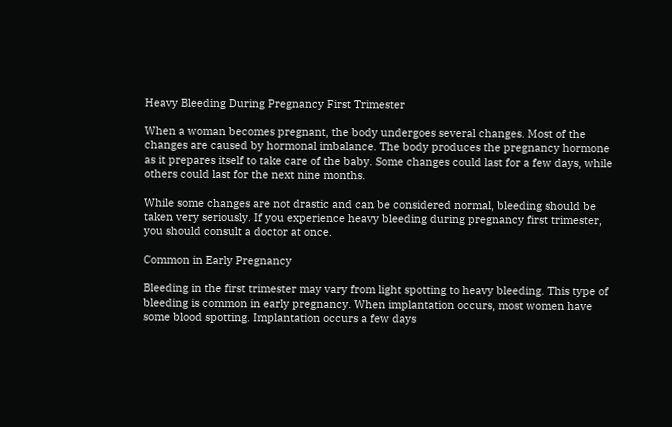Heavy Bleeding During Pregnancy First Trimester

When a woman becomes pregnant, the body undergoes several changes. Most of the changes are caused by hormonal imbalance. The body produces the pregnancy hormone as it prepares itself to take care of the baby. Some changes could last for a few days, while others could last for the next nine months.

While some changes are not drastic and can be considered normal, bleeding should be taken very seriously. If you experience heavy bleeding during pregnancy first trimester, you should consult a doctor at once.

Common in Early Pregnancy

Bleeding in the first trimester may vary from light spotting to heavy bleeding. This type of bleeding is common in early pregnancy. When implantation occurs, most women have some blood spotting. Implantation occurs a few days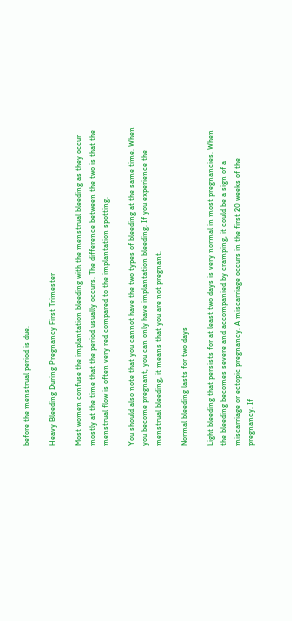before the menstrual period is due.

Heavy Bleeding During Pregnancy First Trimester

Most women confuse the implantation bleeding with the menstrual bleeding as they occur mostly at the time that the period usually occurs. The difference between the two is that the menstrual flow is often very red compared to the implantation spotting.

You should also note that you cannot have the two types of bleeding at the same time. When you become pregnant, you can only have implantation bleeding. If you experience the menstrual bleeding, it means that you are not pregnant.

Normal bleeding lasts for two days

Light bleeding that persists for at least two days is very normal in most pregnancies. When the bleeding becomes severe and accompanied by cramping, it could be a sign of a miscarriage or ectopic pregnancy. A miscarriage occurs in the first 20 weeks of the pregnancy. If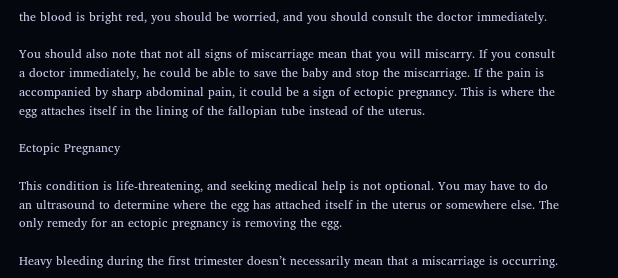the blood is bright red, you should be worried, and you should consult the doctor immediately.

You should also note that not all signs of miscarriage mean that you will miscarry. If you consult a doctor immediately, he could be able to save the baby and stop the miscarriage. If the pain is accompanied by sharp abdominal pain, it could be a sign of ectopic pregnancy. This is where the egg attaches itself in the lining of the fallopian tube instead of the uterus.

Ectopic Pregnancy

This condition is life-threatening, and seeking medical help is not optional. You may have to do an ultrasound to determine where the egg has attached itself in the uterus or somewhere else. The only remedy for an ectopic pregnancy is removing the egg.

Heavy bleeding during the first trimester doesn’t necessarily mean that a miscarriage is occurring.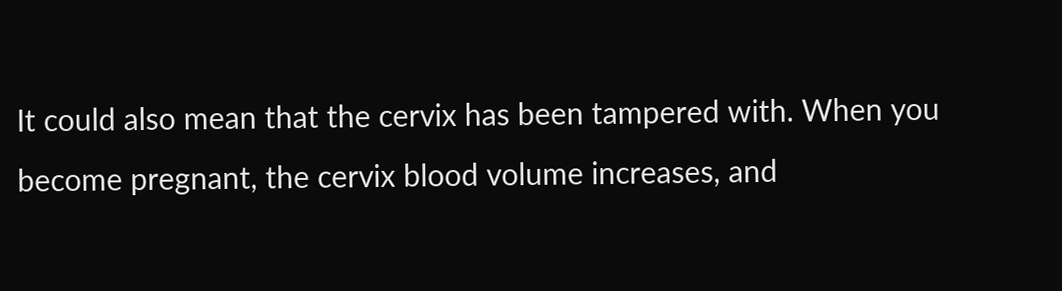It could also mean that the cervix has been tampered with. When you become pregnant, the cervix blood volume increases, and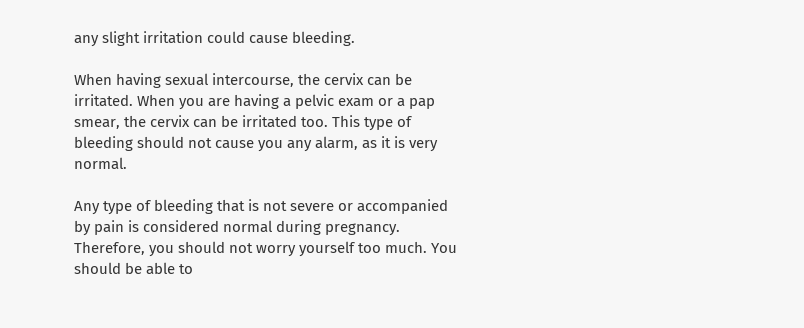any slight irritation could cause bleeding.

When having sexual intercourse, the cervix can be irritated. When you are having a pelvic exam or a pap smear, the cervix can be irritated too. This type of bleeding should not cause you any alarm, as it is very normal.

Any type of bleeding that is not severe or accompanied by pain is considered normal during pregnancy. Therefore, you should not worry yourself too much. You should be able to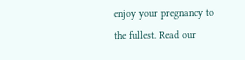enjoy your pregnancy to the fullest. Read our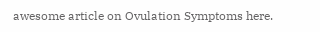awesome article on Ovulation Symptoms here.